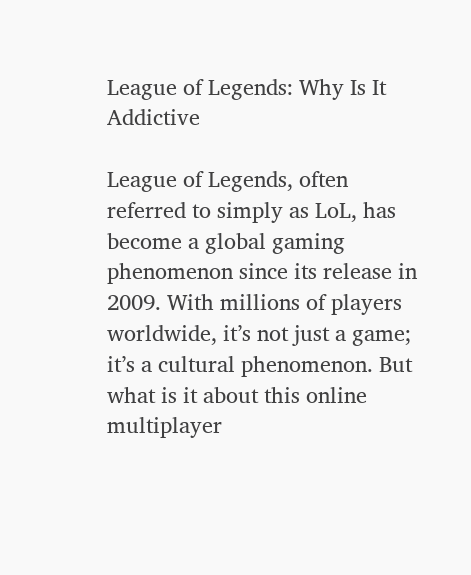League of Legends: Why Is It Addictive

League of Legends, often referred to simply as LoL, has become a global gaming phenomenon since its release in 2009. With millions of players worldwide, it’s not just a game; it’s a cultural phenomenon. But what is it about this online multiplayer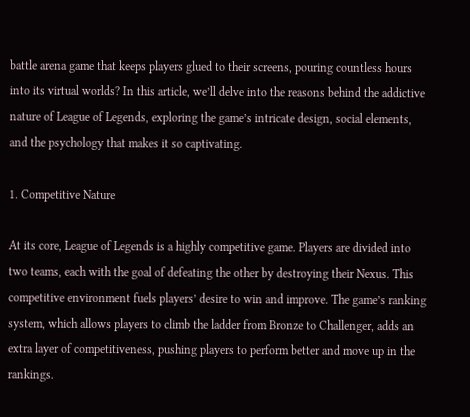battle arena game that keeps players glued to their screens, pouring countless hours into its virtual worlds? In this article, we’ll delve into the reasons behind the addictive nature of League of Legends, exploring the game’s intricate design, social elements, and the psychology that makes it so captivating.

1. Competitive Nature

At its core, League of Legends is a highly competitive game. Players are divided into two teams, each with the goal of defeating the other by destroying their Nexus. This competitive environment fuels players’ desire to win and improve. The game’s ranking system, which allows players to climb the ladder from Bronze to Challenger, adds an extra layer of competitiveness, pushing players to perform better and move up in the rankings.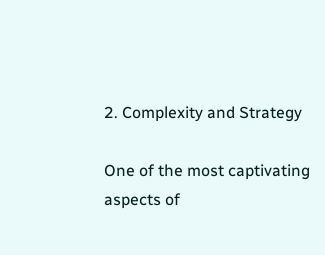2. Complexity and Strategy

One of the most captivating aspects of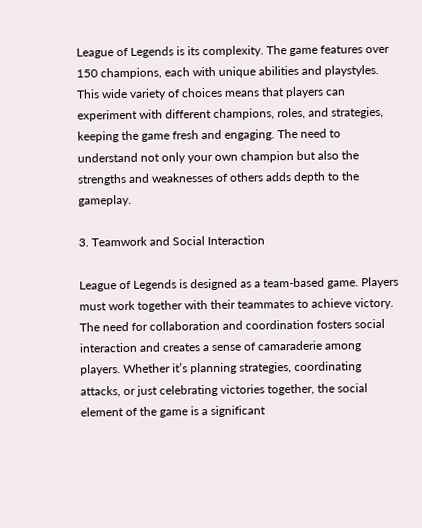League of Legends is its complexity. The game features over 150 champions, each with unique abilities and playstyles. This wide variety of choices means that players can experiment with different champions, roles, and strategies, keeping the game fresh and engaging. The need to understand not only your own champion but also the strengths and weaknesses of others adds depth to the gameplay.

3. Teamwork and Social Interaction

League of Legends is designed as a team-based game. Players must work together with their teammates to achieve victory. The need for collaboration and coordination fosters social interaction and creates a sense of camaraderie among players. Whether it’s planning strategies, coordinating attacks, or just celebrating victories together, the social element of the game is a significant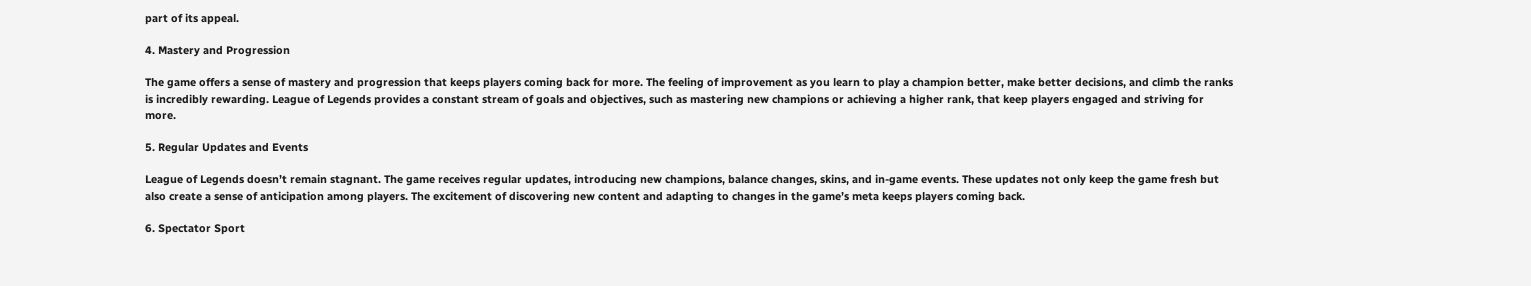part of its appeal.

4. Mastery and Progression

The game offers a sense of mastery and progression that keeps players coming back for more. The feeling of improvement as you learn to play a champion better, make better decisions, and climb the ranks is incredibly rewarding. League of Legends provides a constant stream of goals and objectives, such as mastering new champions or achieving a higher rank, that keep players engaged and striving for more.

5. Regular Updates and Events

League of Legends doesn’t remain stagnant. The game receives regular updates, introducing new champions, balance changes, skins, and in-game events. These updates not only keep the game fresh but also create a sense of anticipation among players. The excitement of discovering new content and adapting to changes in the game’s meta keeps players coming back.

6. Spectator Sport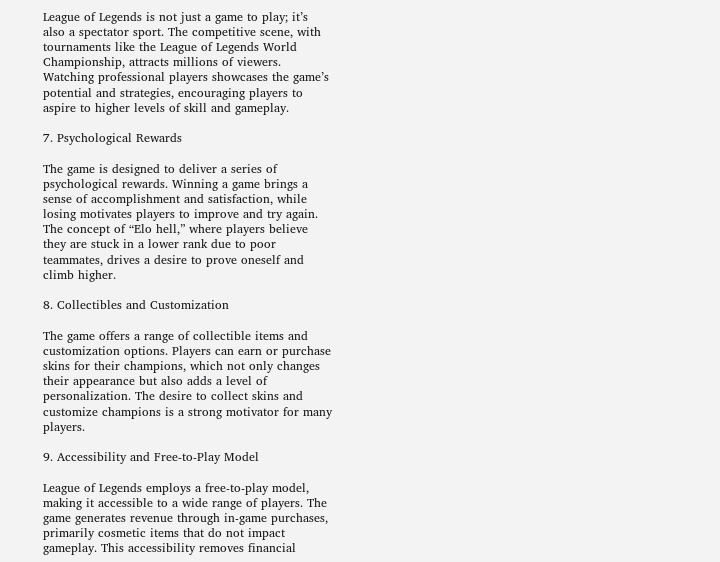League of Legends is not just a game to play; it’s also a spectator sport. The competitive scene, with tournaments like the League of Legends World Championship, attracts millions of viewers. Watching professional players showcases the game’s potential and strategies, encouraging players to aspire to higher levels of skill and gameplay.

7. Psychological Rewards

The game is designed to deliver a series of psychological rewards. Winning a game brings a sense of accomplishment and satisfaction, while losing motivates players to improve and try again. The concept of “Elo hell,” where players believe they are stuck in a lower rank due to poor teammates, drives a desire to prove oneself and climb higher.

8. Collectibles and Customization

The game offers a range of collectible items and customization options. Players can earn or purchase skins for their champions, which not only changes their appearance but also adds a level of personalization. The desire to collect skins and customize champions is a strong motivator for many players.

9. Accessibility and Free-to-Play Model

League of Legends employs a free-to-play model, making it accessible to a wide range of players. The game generates revenue through in-game purchases, primarily cosmetic items that do not impact gameplay. This accessibility removes financial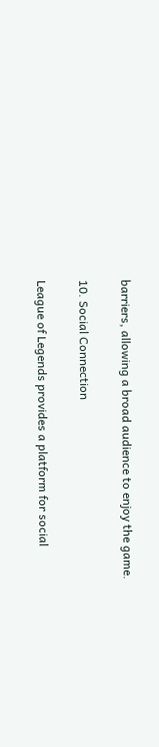barriers, allowing a broad audience to enjoy the game.

10. Social Connection

League of Legends provides a platform for social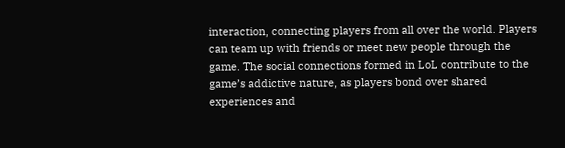interaction, connecting players from all over the world. Players can team up with friends or meet new people through the game. The social connections formed in LoL contribute to the game’s addictive nature, as players bond over shared experiences and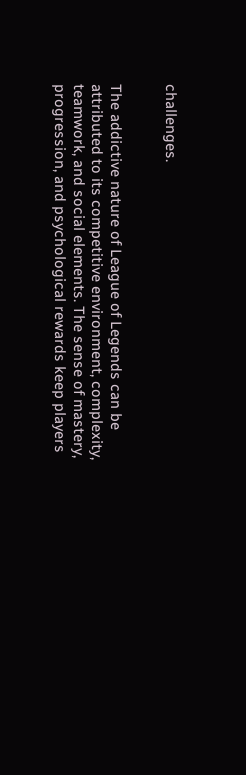challenges.


The addictive nature of League of Legends can be attributed to its competitive environment, complexity, teamwork, and social elements. The sense of mastery, progression, and psychological rewards keep players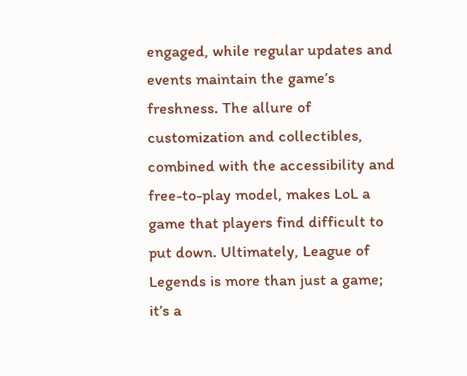engaged, while regular updates and events maintain the game’s freshness. The allure of customization and collectibles, combined with the accessibility and free-to-play model, makes LoL a game that players find difficult to put down. Ultimately, League of Legends is more than just a game; it’s a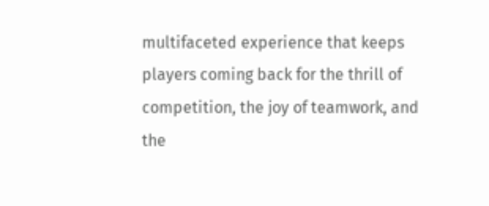multifaceted experience that keeps players coming back for the thrill of competition, the joy of teamwork, and the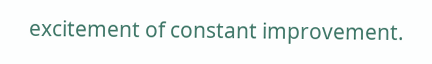excitement of constant improvement.